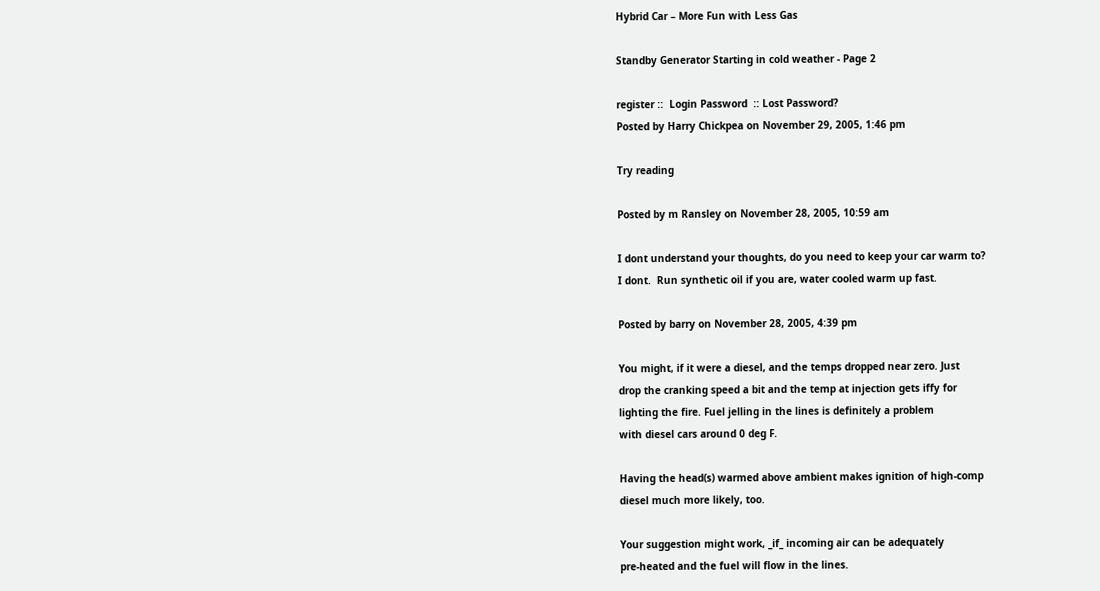Hybrid Car – More Fun with Less Gas

Standby Generator Starting in cold weather - Page 2

register ::  Login Password  :: Lost Password?
Posted by Harry Chickpea on November 29, 2005, 1:46 pm

Try reading

Posted by m Ransley on November 28, 2005, 10:59 am

I dont understand your thoughts, do you need to keep your car warm to?
I dont.  Run synthetic oil if you are, water cooled warm up fast.

Posted by barry on November 28, 2005, 4:39 pm

You might, if it were a diesel, and the temps dropped near zero. Just
drop the cranking speed a bit and the temp at injection gets iffy for
lighting the fire. Fuel jelling in the lines is definitely a problem
with diesel cars around 0 deg F.

Having the head(s) warmed above ambient makes ignition of high-comp
diesel much more likely, too.

Your suggestion might work, _if_ incoming air can be adequately
pre-heated and the fuel will flow in the lines.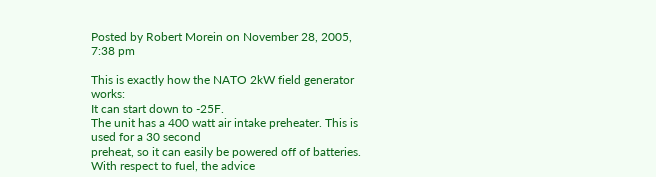Posted by Robert Morein on November 28, 2005, 7:38 pm

This is exactly how the NATO 2kW field generator works:
It can start down to -25F.
The unit has a 400 watt air intake preheater. This is used for a 30 second
preheat, so it can easily be powered off of batteries.
With respect to fuel, the advice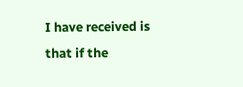I have received is that if the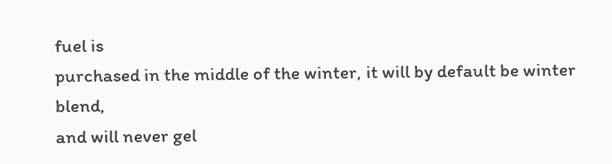fuel is
purchased in the middle of the winter, it will by default be winter blend,
and will never gel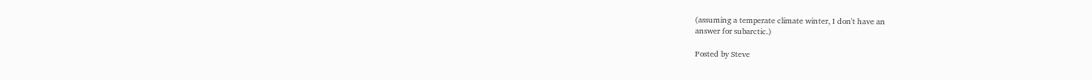(assuming a temperate climate winter, I don't have an
answer for subarctic.)

Posted by Steve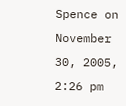Spence on November 30, 2005, 2:26 pm